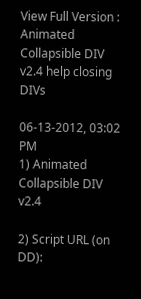View Full Version : Animated Collapsible DIV v2.4 help closing DIVs

06-13-2012, 03:02 PM
1) Animated Collapsible DIV v2.4

2) Script URL (on DD):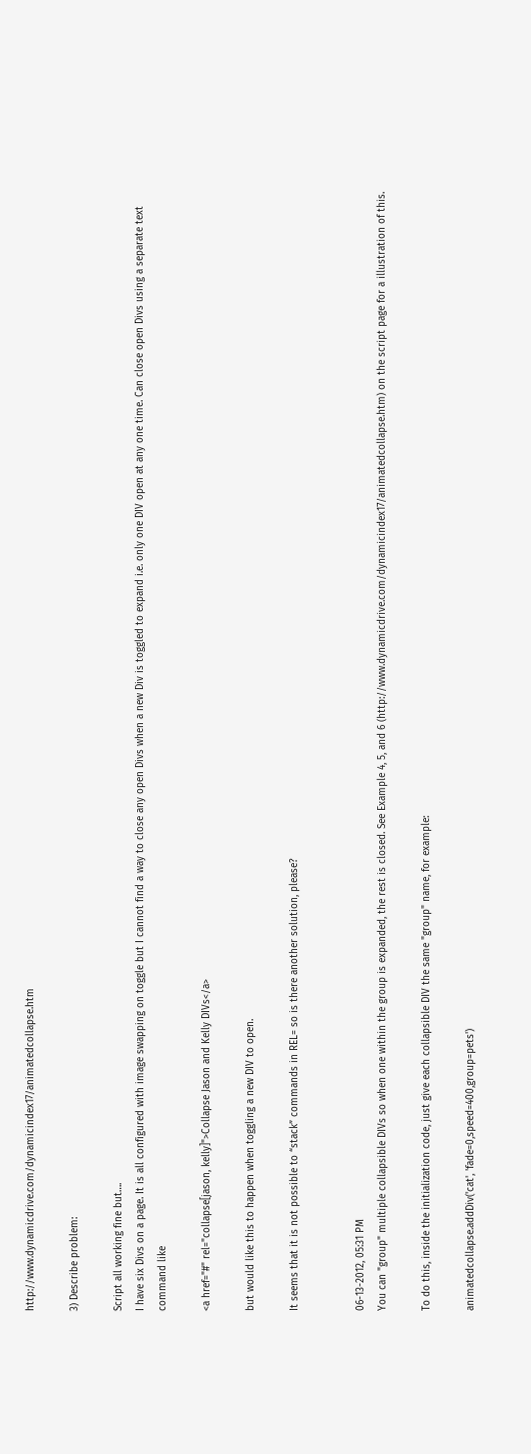http://www.dynamicdrive.com/dynamicindex17/animatedcollapse.htm

3) Describe problem:

Script all working fine but….
I have six Divs on a page. It is all configured with image swapping on toggle but I cannot find a way to close any open Divs when a new Div is toggled to expand i.e. only one DIV open at any one time. Can close open Divs using a separate text command like

<a href="#" rel="collapse[jason, kelly]">Collapse Jason and Kelly DIVs</a>

but would like this to happen when toggling a new DIV to open.

It seems that it is not possible to “stack” commands in REL= so is there another solution, please?


06-13-2012, 05:31 PM
You can "group" multiple collapsible DIVs so when one within the group is expanded, the rest is closed. See Example 4, 5, and 6 (http://www.dynamicdrive.com/dynamicindex17/animatedcollapse.htm) on the script page for a illustration of this.

To do this, inside the initialization code, just give each collapsible DIV the same "group" name, for example:

animatedcollapse.addDiv('cat', 'fade=0,speed=400,group=pets')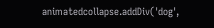animatedcollapse.addDiv('dog',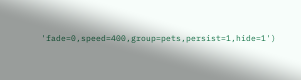'fade=0,speed=400,group=pets,persist=1,hide=1')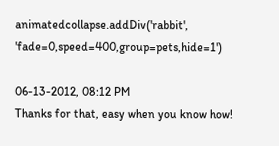animatedcollapse.addDiv('rabbit', 'fade=0,speed=400,group=pets,hide=1')

06-13-2012, 08:12 PM
Thanks for that, easy when you know how!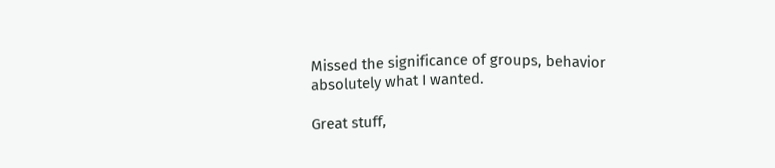Missed the significance of groups, behavior absolutely what I wanted.

Great stuff,